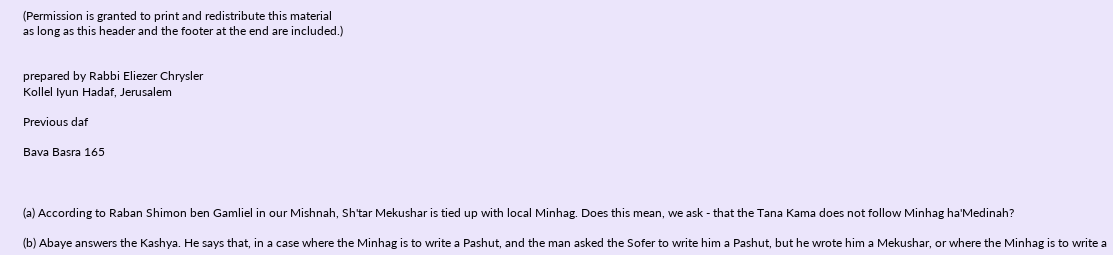(Permission is granted to print and redistribute this material
as long as this header and the footer at the end are included.)


prepared by Rabbi Eliezer Chrysler
Kollel Iyun Hadaf, Jerusalem

Previous daf

Bava Basra 165



(a) According to Raban Shimon ben Gamliel in our Mishnah, Sh'tar Mekushar is tied up with local Minhag. Does this mean, we ask - that the Tana Kama does not follow Minhag ha'Medinah?

(b) Abaye answers the Kashya. He says that, in a case where the Minhag is to write a Pashut, and the man asked the Sofer to write him a Pashut, but he wrote him a Mekushar, or where the Minhag is to write a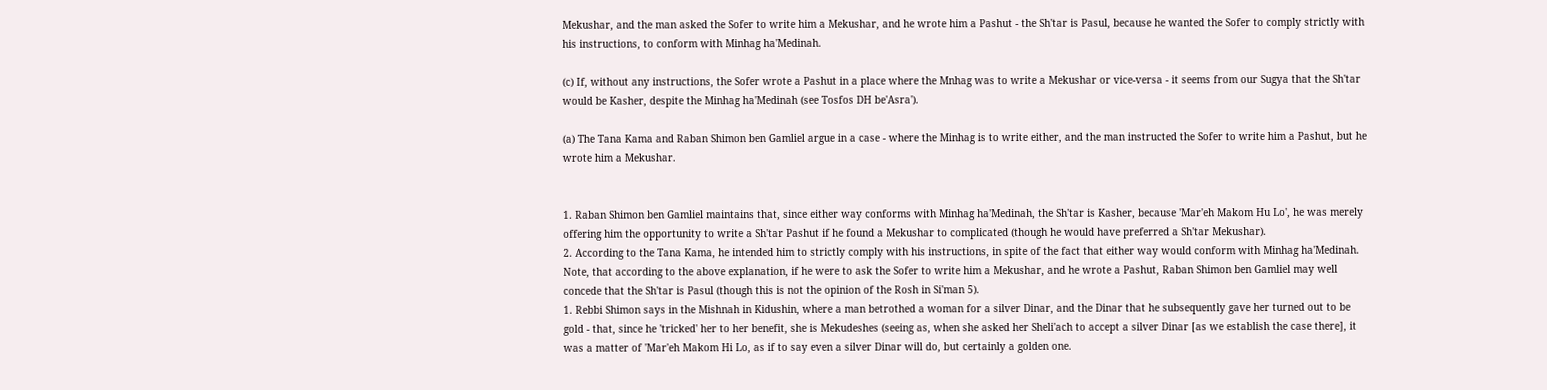Mekushar, and the man asked the Sofer to write him a Mekushar, and he wrote him a Pashut - the Sh'tar is Pasul, because he wanted the Sofer to comply strictly with his instructions, to conform with Minhag ha'Medinah.

(c) If, without any instructions, the Sofer wrote a Pashut in a place where the Mnhag was to write a Mekushar or vice-versa - it seems from our Sugya that the Sh'tar would be Kasher, despite the Minhag ha'Medinah (see Tosfos DH be'Asra').

(a) The Tana Kama and Raban Shimon ben Gamliel argue in a case - where the Minhag is to write either, and the man instructed the Sofer to write him a Pashut, but he wrote him a Mekushar.


1. Raban Shimon ben Gamliel maintains that, since either way conforms with Minhag ha'Medinah, the Sh'tar is Kasher, because 'Mar'eh Makom Hu Lo', he was merely offering him the opportunity to write a Sh'tar Pashut if he found a Mekushar to complicated (though he would have preferred a Sh'tar Mekushar).
2. According to the Tana Kama, he intended him to strictly comply with his instructions, in spite of the fact that either way would conform with Minhag ha'Medinah. Note, that according to the above explanation, if he were to ask the Sofer to write him a Mekushar, and he wrote a Pashut, Raban Shimon ben Gamliel may well concede that the Sh'tar is Pasul (though this is not the opinion of the Rosh in Si'man 5).
1. Rebbi Shimon says in the Mishnah in Kidushin, where a man betrothed a woman for a silver Dinar, and the Dinar that he subsequently gave her turned out to be gold - that, since he 'tricked' her to her benefit, she is Mekudeshes (seeing as, when she asked her Sheli'ach to accept a silver Dinar [as we establish the case there], it was a matter of 'Mar'eh Makom Hi Lo, as if to say even a silver Dinar will do, but certainly a golden one.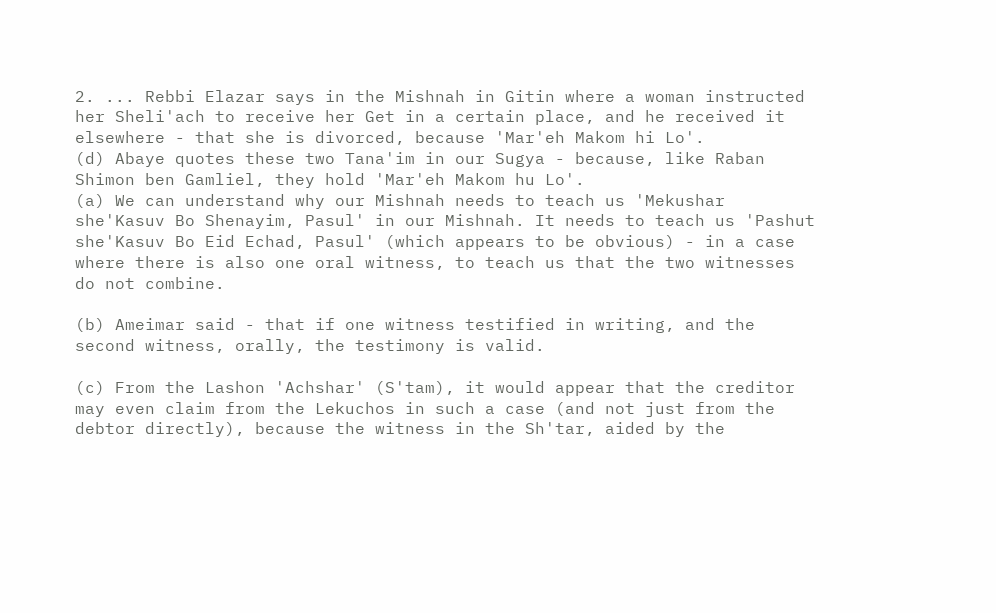2. ... Rebbi Elazar says in the Mishnah in Gitin where a woman instructed her Sheli'ach to receive her Get in a certain place, and he received it elsewhere - that she is divorced, because 'Mar'eh Makom hi Lo'.
(d) Abaye quotes these two Tana'im in our Sugya - because, like Raban Shimon ben Gamliel, they hold 'Mar'eh Makom hu Lo'.
(a) We can understand why our Mishnah needs to teach us 'Mekushar she'Kasuv Bo Shenayim, Pasul' in our Mishnah. It needs to teach us 'Pashut she'Kasuv Bo Eid Echad, Pasul' (which appears to be obvious) - in a case where there is also one oral witness, to teach us that the two witnesses do not combine.

(b) Ameimar said - that if one witness testified in writing, and the second witness, orally, the testimony is valid.

(c) From the Lashon 'Achshar' (S'tam), it would appear that the creditor may even claim from the Lekuchos in such a case (and not just from the debtor directly), because the witness in the Sh'tar, aided by the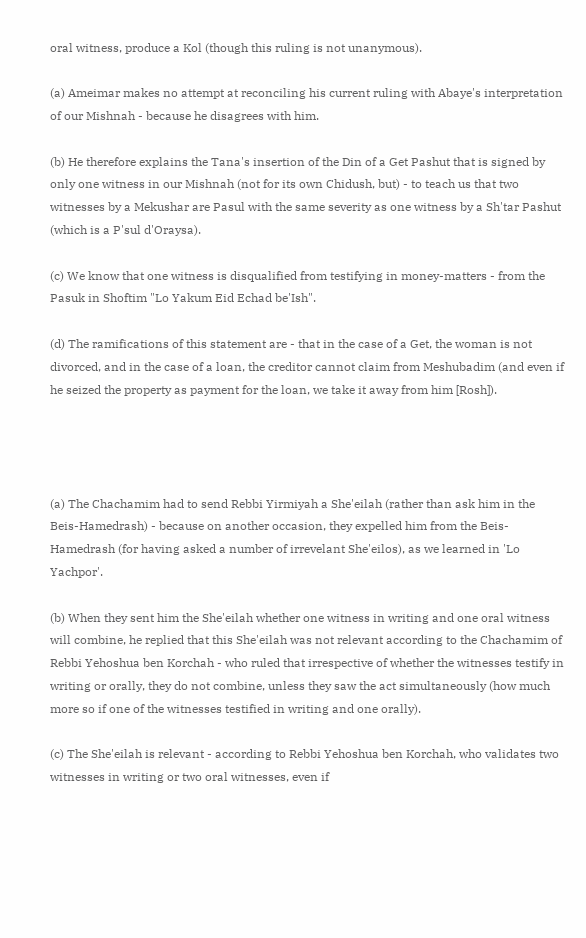oral witness, produce a Kol (though this ruling is not unanymous).

(a) Ameimar makes no attempt at reconciling his current ruling with Abaye's interpretation of our Mishnah - because he disagrees with him.

(b) He therefore explains the Tana's insertion of the Din of a Get Pashut that is signed by only one witness in our Mishnah (not for its own Chidush, but) - to teach us that two witnesses by a Mekushar are Pasul with the same severity as one witness by a Sh'tar Pashut (which is a P'sul d'Oraysa).

(c) We know that one witness is disqualified from testifying in money-matters - from the Pasuk in Shoftim "Lo Yakum Eid Echad be'Ish".

(d) The ramifications of this statement are - that in the case of a Get, the woman is not divorced, and in the case of a loan, the creditor cannot claim from Meshubadim (and even if he seized the property as payment for the loan, we take it away from him [Rosh]).




(a) The Chachamim had to send Rebbi Yirmiyah a She'eilah (rather than ask him in the Beis-Hamedrash) - because on another occasion, they expelled him from the Beis-Hamedrash (for having asked a number of irrevelant She'eilos), as we learned in 'Lo Yachpor'.

(b) When they sent him the She'eilah whether one witness in writing and one oral witness will combine, he replied that this She'eilah was not relevant according to the Chachamim of Rebbi Yehoshua ben Korchah - who ruled that irrespective of whether the witnesses testify in writing or orally, they do not combine, unless they saw the act simultaneously (how much more so if one of the witnesses testified in writing and one orally).

(c) The She'eilah is relevant - according to Rebbi Yehoshua ben Korchah, who validates two witnesses in writing or two oral witnesses, even if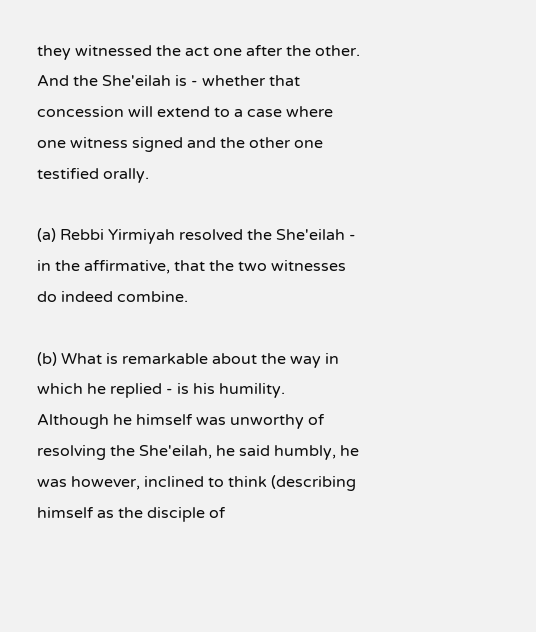they witnessed the act one after the other. And the She'eilah is - whether that concession will extend to a case where one witness signed and the other one testified orally.

(a) Rebbi Yirmiyah resolved the She'eilah - in the affirmative, that the two witnesses do indeed combine.

(b) What is remarkable about the way in which he replied - is his humility. Although he himself was unworthy of resolving the She'eilah, he said humbly, he was however, inclined to think (describing himself as the disciple of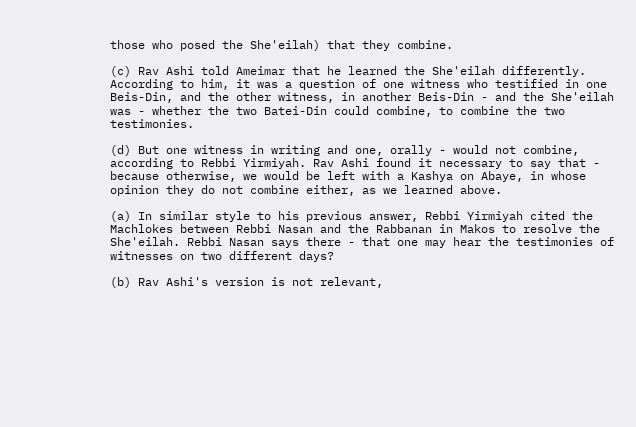those who posed the She'eilah) that they combine.

(c) Rav Ashi told Ameimar that he learned the She'eilah differently. According to him, it was a question of one witness who testified in one Beis-Din, and the other witness, in another Beis-Din - and the She'eilah was - whether the two Batei-Din could combine, to combine the two testimonies.

(d) But one witness in writing and one, orally - would not combine, according to Rebbi Yirmiyah. Rav Ashi found it necessary to say that - because otherwise, we would be left with a Kashya on Abaye, in whose opinion they do not combine either, as we learned above.

(a) In similar style to his previous answer, Rebbi Yirmiyah cited the Machlokes between Rebbi Nasan and the Rabbanan in Makos to resolve the She'eilah. Rebbi Nasan says there - that one may hear the testimonies of witnesses on two different days?

(b) Rav Ashi's version is not relevant,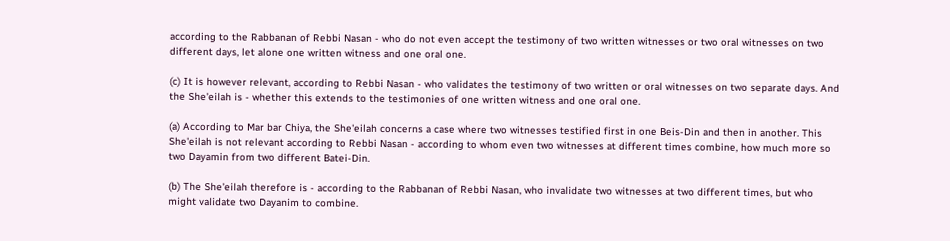according to the Rabbanan of Rebbi Nasan - who do not even accept the testimony of two written witnesses or two oral witnesses on two different days, let alone one written witness and one oral one.

(c) It is however relevant, according to Rebbi Nasan - who validates the testimony of two written or oral witnesses on two separate days. And the She'eilah is - whether this extends to the testimonies of one written witness and one oral one.

(a) According to Mar bar Chiya, the She'eilah concerns a case where two witnesses testified first in one Beis-Din and then in another. This She'eilah is not relevant according to Rebbi Nasan - according to whom even two witnesses at different times combine, how much more so two Dayamin from two different Batei-Din.

(b) The She'eilah therefore is - according to the Rabbanan of Rebbi Nasan, who invalidate two witnesses at two different times, but who might validate two Dayanim to combine.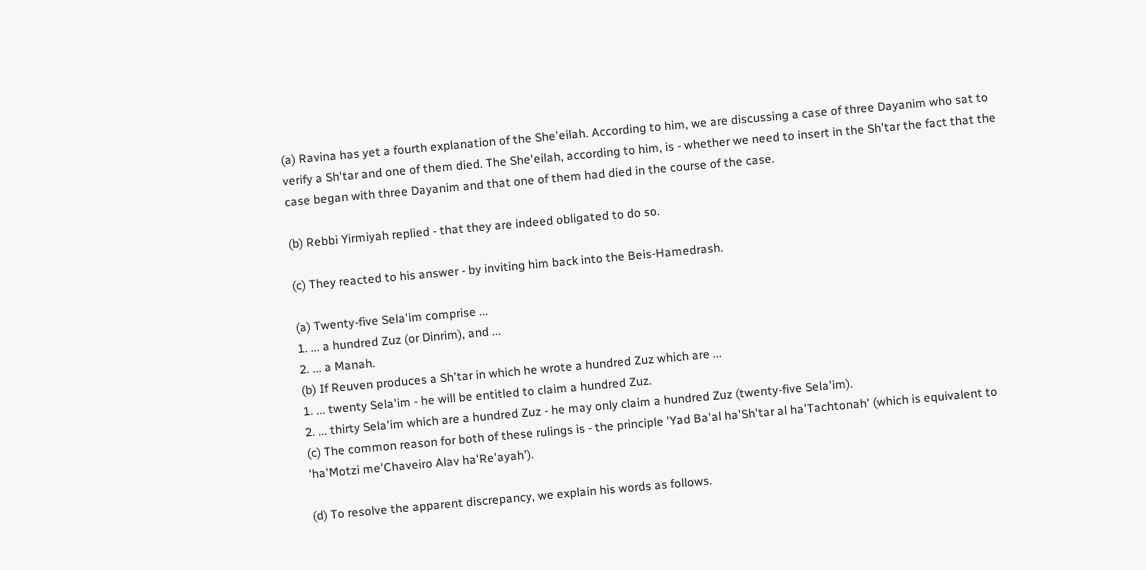(a) Ravina has yet a fourth explanation of the She'eilah. According to him, we are discussing a case of three Dayanim who sat to verify a Sh'tar and one of them died. The She'eilah, according to him, is - whether we need to insert in the Sh'tar the fact that the case began with three Dayanim and that one of them had died in the course of the case.

(b) Rebbi Yirmiyah replied - that they are indeed obligated to do so.

(c) They reacted to his answer - by inviting him back into the Beis-Hamedrash.

(a) Twenty-five Sela'im comprise ...
1. ... a hundred Zuz (or Dinrim), and ...
2. ... a Manah.
(b) If Reuven produces a Sh'tar in which he wrote a hundred Zuz which are ...
1. ... twenty Sela'im - he will be entitled to claim a hundred Zuz.
2. ... thirty Sela'im which are a hundred Zuz - he may only claim a hundred Zuz (twenty-five Sela'im).
(c) The common reason for both of these rulings is - the principle 'Yad Ba'al ha'Sh'tar al ha'Tachtonah' (which is equivalent to 'ha'Motzi me'Chaveiro Alav ha'Re'ayah').

(d) To resolve the apparent discrepancy, we explain his words as follows.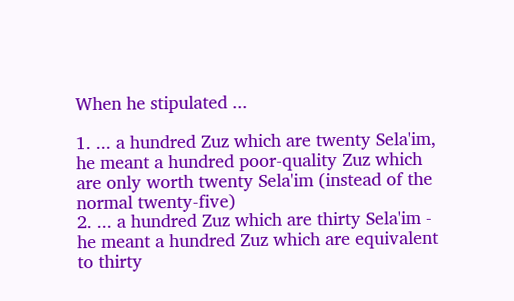When he stipulated ...

1. ... a hundred Zuz which are twenty Sela'im, he meant a hundred poor-quality Zuz which are only worth twenty Sela'im (instead of the normal twenty-five)
2. ... a hundred Zuz which are thirty Sela'im - he meant a hundred Zuz which are equivalent to thirty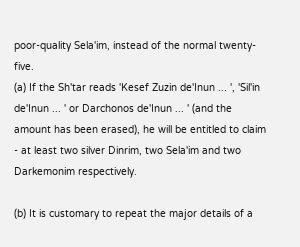poor-quality Sela'im, instead of the normal twenty-five.
(a) If the Sh'tar reads 'Kesef Zuzin de'Inun ... ', 'Sil'in de'Inun ... ' or Darchonos de'Inun ... ' (and the amount has been erased), he will be entitled to claim - at least two silver Dinrim, two Sela'im and two Darkemonim respectively.

(b) It is customary to repeat the major details of a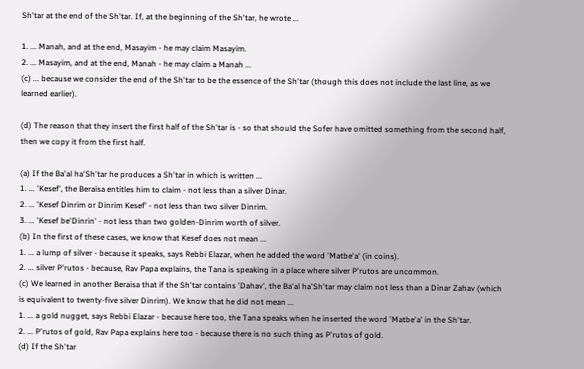Sh'tar at the end of the Sh'tar. If, at the beginning of the Sh'tar, he wrote ...

1. ... Manah, and at the end, Masayim - he may claim Masayim.
2. ... Masayim, and at the end, Manah - he may claim a Manah ...
(c) ... because we consider the end of the Sh'tar to be the essence of the Sh'tar (though this does not include the last line, as we learned earlier).

(d) The reason that they insert the first half of the Sh'tar is - so that should the Sofer have omitted something from the second half, then we copy it from the first half.

(a) If the Ba'al ha'Sh'tar he produces a Sh'tar in which is written ...
1. ... 'Kesef', the Beraisa entitles him to claim - not less than a silver Dinar.
2. ... 'Kesef Dinrim or Dinrim Kesef' - not less than two silver Dinrim.
3. ... 'Kesef be'Dinrin' - not less than two golden-Dinrim worth of silver.
(b) In the first of these cases, we know that Kesef does not mean ...
1. ... a lump of silver - because it speaks, says Rebbi Elazar, when he added the word 'Matbe'a' (in coins).
2. ... silver P'rutos - because, Rav Papa explains, the Tana is speaking in a place where silver P'rutos are uncommon.
(c) We learned in another Beraisa that if the Sh'tar contains 'Dahav', the Ba'al ha'Sh'tar may claim not less than a Dinar Zahav (which is equivalent to twenty-five silver Dinrim). We know that he did not mean ...
1. ... a gold nugget, says Rebbi Elazar - because here too, the Tana speaks when he inserted the word 'Matbe'a' in the Sh'tar.
2. ... P'rutos of gold, Rav Papa explains here too - because there is no such thing as P'rutos of gold.
(d) If the Sh'tar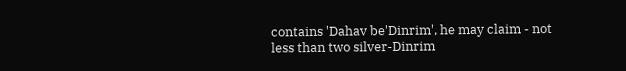contains 'Dahav be'Dinrim', he may claim - not less than two silver-Dinrim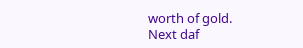worth of gold.
Next daf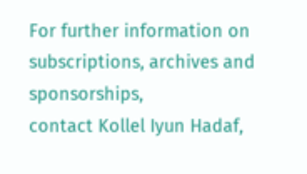For further information on
subscriptions, archives and sponsorships,
contact Kollel Iyun Hadaf,